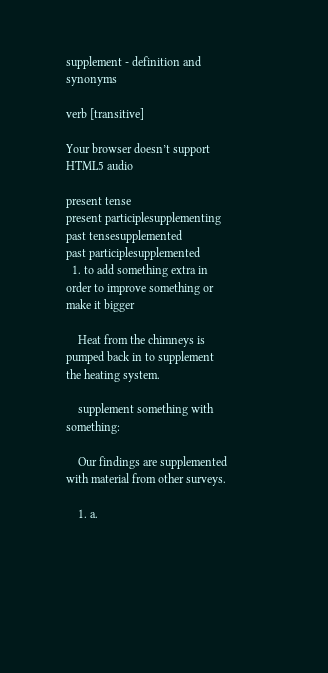supplement - definition and synonyms

verb [transitive]

Your browser doesn’t support HTML5 audio

present tense
present participlesupplementing
past tensesupplemented
past participlesupplemented
  1. to add something extra in order to improve something or make it bigger

    Heat from the chimneys is pumped back in to supplement the heating system.

    supplement something with something:

    Our findings are supplemented with material from other surveys.

    1. a.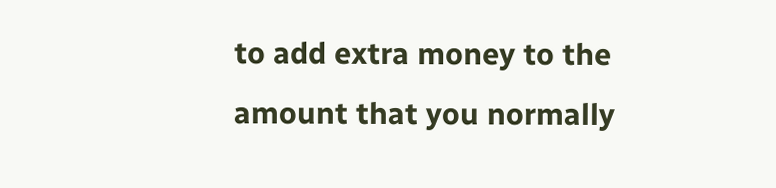to add extra money to the amount that you normally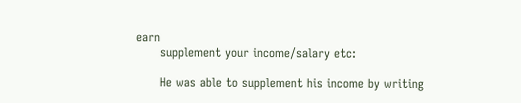earn
      supplement your income/salary etc:

      He was able to supplement his income by writing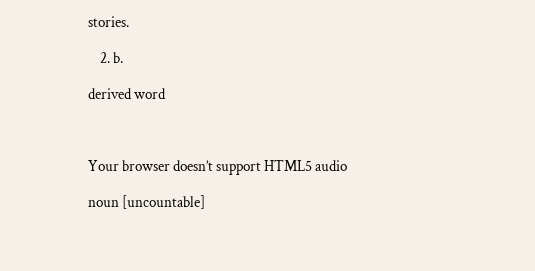stories.

    2. b.

derived word



Your browser doesn’t support HTML5 audio

noun [uncountable]